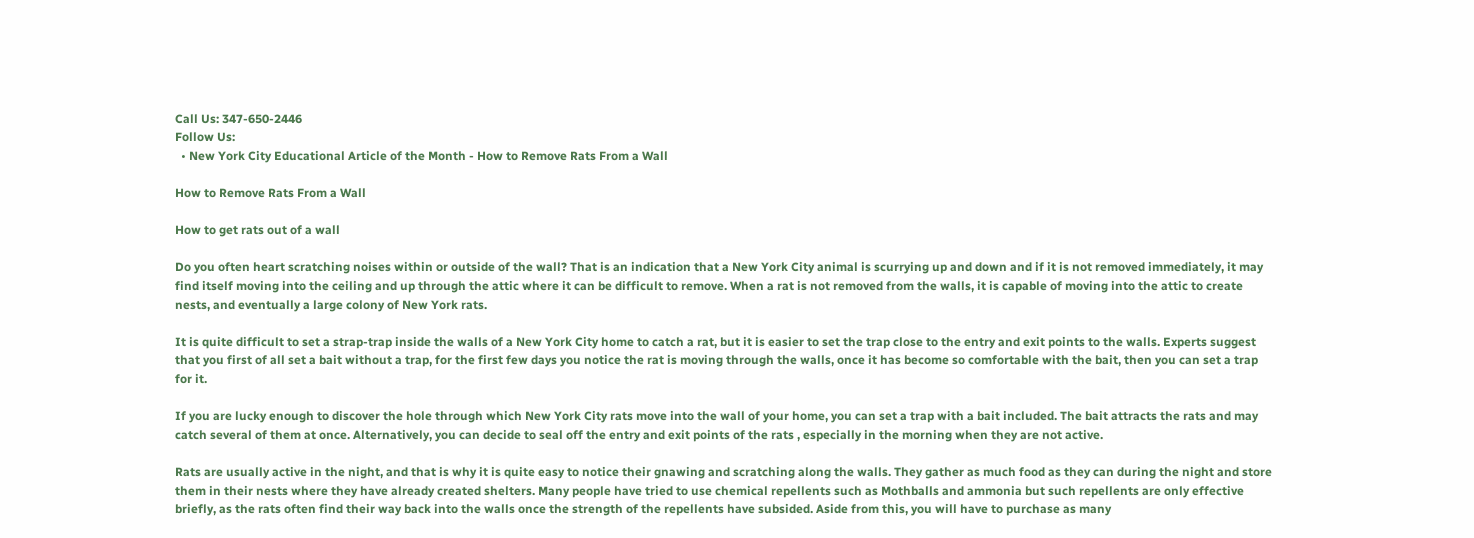Call Us: 347-650-2446
Follow Us:
  • New York City Educational Article of the Month - How to Remove Rats From a Wall

How to Remove Rats From a Wall

How to get rats out of a wall

Do you often heart scratching noises within or outside of the wall? That is an indication that a New York City animal is scurrying up and down and if it is not removed immediately, it may find itself moving into the ceiling and up through the attic where it can be difficult to remove. When a rat is not removed from the walls, it is capable of moving into the attic to create nests, and eventually a large colony of New York rats.

It is quite difficult to set a strap-trap inside the walls of a New York City home to catch a rat, but it is easier to set the trap close to the entry and exit points to the walls. Experts suggest that you first of all set a bait without a trap, for the first few days you notice the rat is moving through the walls, once it has become so comfortable with the bait, then you can set a trap for it.

If you are lucky enough to discover the hole through which New York City rats move into the wall of your home, you can set a trap with a bait included. The bait attracts the rats and may catch several of them at once. Alternatively, you can decide to seal off the entry and exit points of the rats , especially in the morning when they are not active.

Rats are usually active in the night, and that is why it is quite easy to notice their gnawing and scratching along the walls. They gather as much food as they can during the night and store them in their nests where they have already created shelters. Many people have tried to use chemical repellents such as Mothballs and ammonia but such repellents are only effective briefly, as the rats often find their way back into the walls once the strength of the repellents have subsided. Aside from this, you will have to purchase as many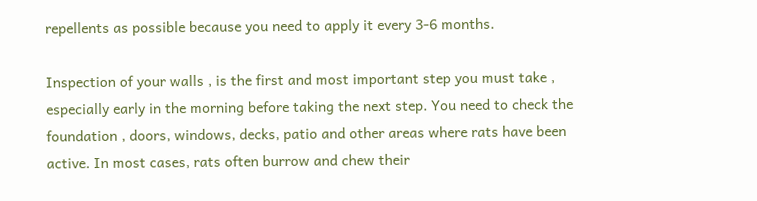repellents as possible because you need to apply it every 3-6 months.

Inspection of your walls , is the first and most important step you must take , especially early in the morning before taking the next step. You need to check the foundation , doors, windows, decks, patio and other areas where rats have been active. In most cases, rats often burrow and chew their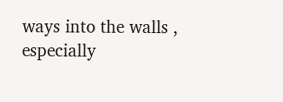ways into the walls , especially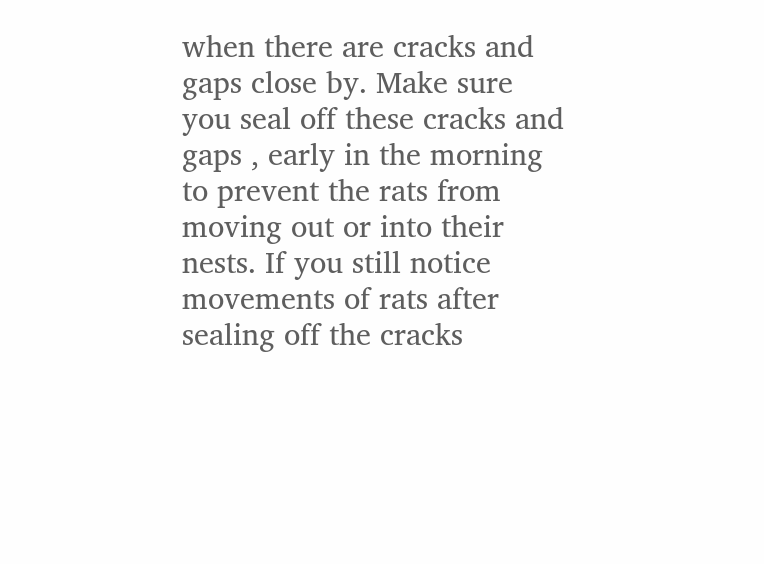when there are cracks and gaps close by. Make sure you seal off these cracks and gaps , early in the morning to prevent the rats from moving out or into their nests. If you still notice movements of rats after sealing off the cracks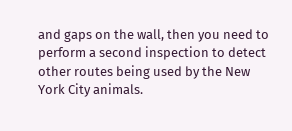and gaps on the wall, then you need to perform a second inspection to detect other routes being used by the New York City animals.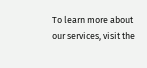To learn more about our services, visit the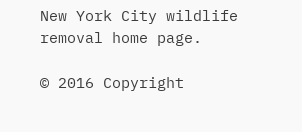New York City wildlife removal home page.

© 2016 Copyright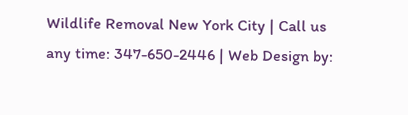Wildlife Removal New York City | Call us any time: 347-650-2446 | Web Design by: